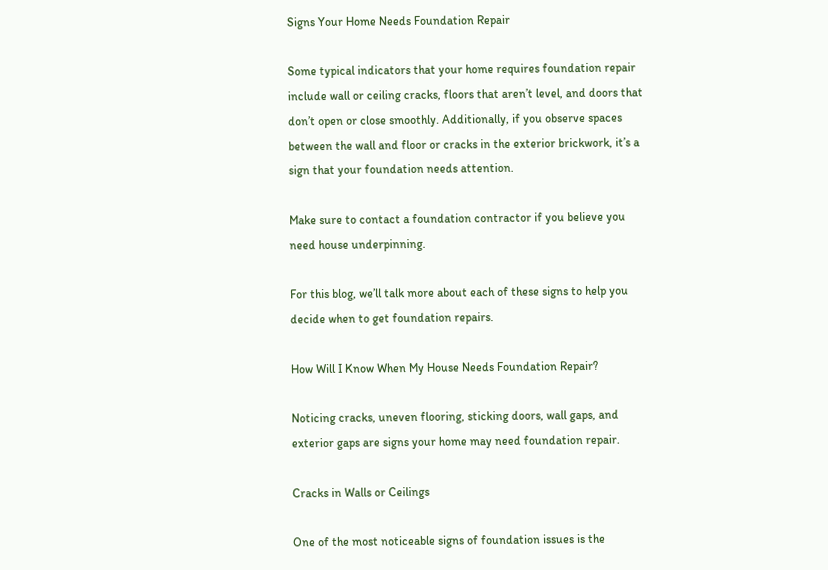Signs Your Home Needs Foundation Repair

Some typical indicators that your home requires foundation repair include wall or ceiling cracks, floors that aren’t level, and doors that don’t open or close smoothly. Additionally, if you observe spaces between the wall and floor or cracks in the exterior brickwork, it’s a sign that your foundation needs attention.

Make sure to contact a foundation contractor if you believe you need house underpinning.

For this blog, we’ll talk more about each of these signs to help you decide when to get foundation repairs.

How Will I Know When My House Needs Foundation Repair?

Noticing cracks, uneven flooring, sticking doors, wall gaps, and exterior gaps are signs your home may need foundation repair.

Cracks in Walls or Ceilings

One of the most noticeable signs of foundation issues is the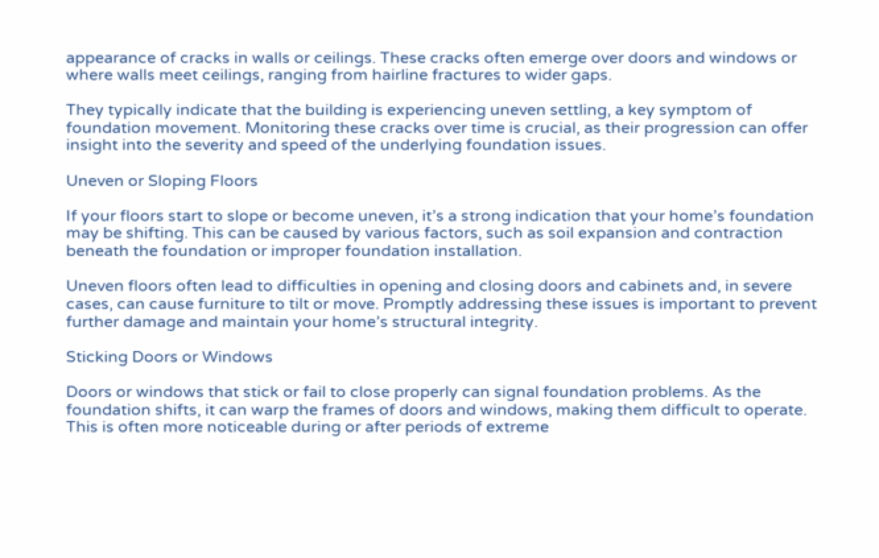appearance of cracks in walls or ceilings. These cracks often emerge over doors and windows or where walls meet ceilings, ranging from hairline fractures to wider gaps.

They typically indicate that the building is experiencing uneven settling, a key symptom of foundation movement. Monitoring these cracks over time is crucial, as their progression can offer insight into the severity and speed of the underlying foundation issues.

Uneven or Sloping Floors

If your floors start to slope or become uneven, it’s a strong indication that your home’s foundation may be shifting. This can be caused by various factors, such as soil expansion and contraction beneath the foundation or improper foundation installation.

Uneven floors often lead to difficulties in opening and closing doors and cabinets and, in severe cases, can cause furniture to tilt or move. Promptly addressing these issues is important to prevent further damage and maintain your home’s structural integrity.

Sticking Doors or Windows

Doors or windows that stick or fail to close properly can signal foundation problems. As the foundation shifts, it can warp the frames of doors and windows, making them difficult to operate. This is often more noticeable during or after periods of extreme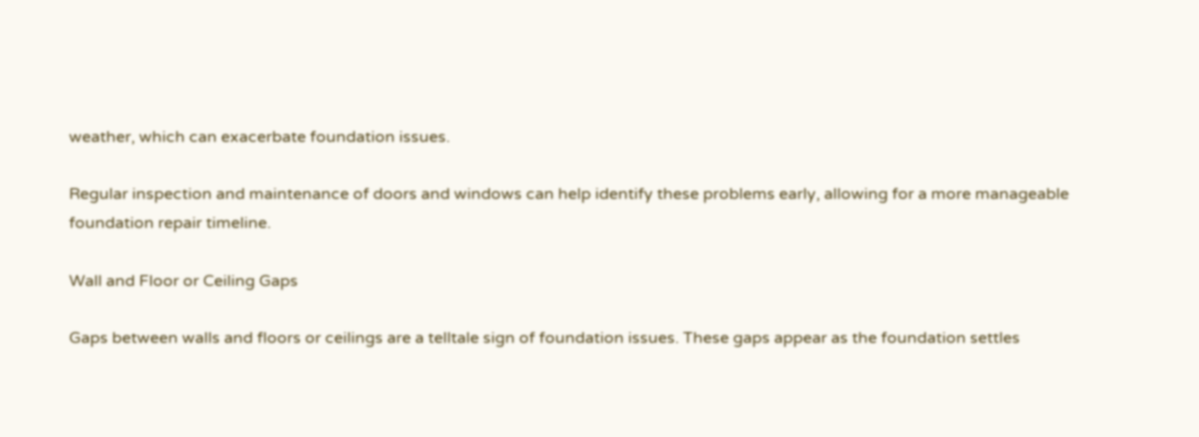weather, which can exacerbate foundation issues.

Regular inspection and maintenance of doors and windows can help identify these problems early, allowing for a more manageable foundation repair timeline.

Wall and Floor or Ceiling Gaps

Gaps between walls and floors or ceilings are a telltale sign of foundation issues. These gaps appear as the foundation settles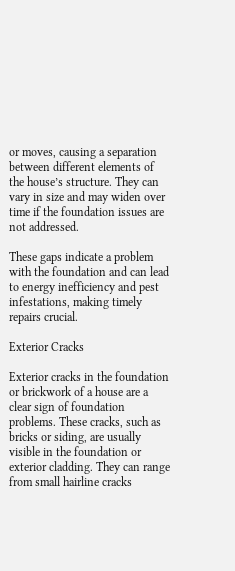or moves, causing a separation between different elements of the house’s structure. They can vary in size and may widen over time if the foundation issues are not addressed.

These gaps indicate a problem with the foundation and can lead to energy inefficiency and pest infestations, making timely repairs crucial.

Exterior Cracks

Exterior cracks in the foundation or brickwork of a house are a clear sign of foundation problems. These cracks, such as bricks or siding, are usually visible in the foundation or exterior cladding. They can range from small hairline cracks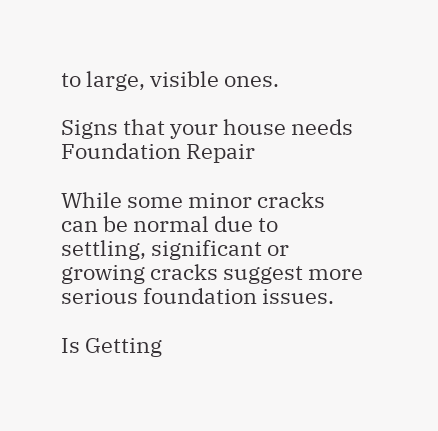to large, visible ones.

Signs that your house needs Foundation Repair

While some minor cracks can be normal due to settling, significant or growing cracks suggest more serious foundation issues.

Is Getting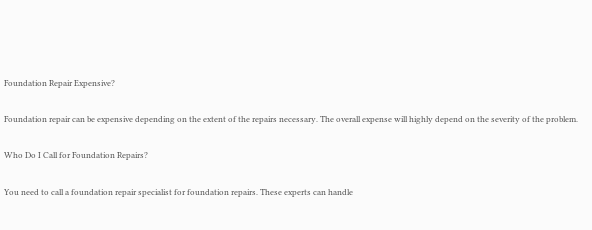Foundation Repair Expensive?

Foundation repair can be expensive depending on the extent of the repairs necessary. The overall expense will highly depend on the severity of the problem.

Who Do I Call for Foundation Repairs?

You need to call a foundation repair specialist for foundation repairs. These experts can handle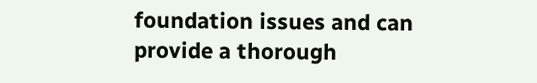foundation issues and can provide a thorough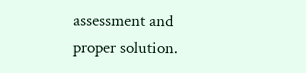assessment and proper solution.